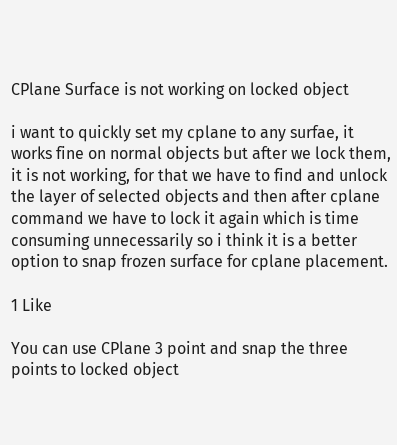CPlane Surface is not working on locked object

i want to quickly set my cplane to any surfae, it works fine on normal objects but after we lock them, it is not working, for that we have to find and unlock the layer of selected objects and then after cplane command we have to lock it again which is time consuming unnecessarily so i think it is a better option to snap frozen surface for cplane placement.

1 Like

You can use CPlane 3 point and snap the three points to locked object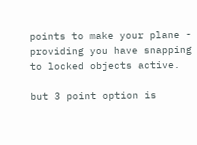points to make your plane - providing you have snapping to locked objects active.

but 3 point option is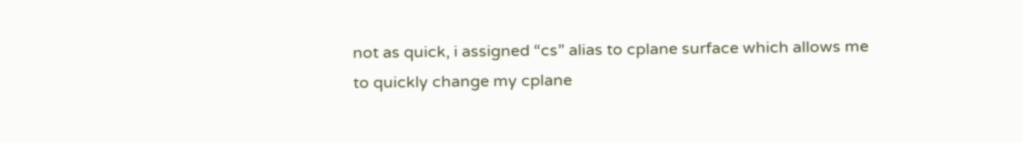not as quick, i assigned “cs” alias to cplane surface which allows me to quickly change my cplane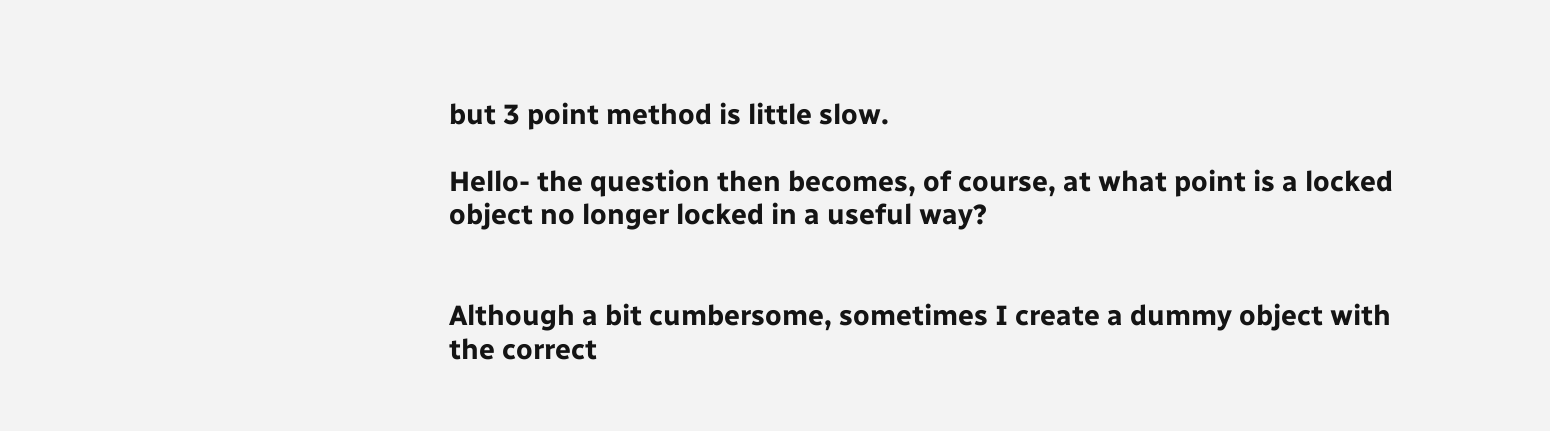but 3 point method is little slow.

Hello- the question then becomes, of course, at what point is a locked object no longer locked in a useful way?


Although a bit cumbersome, sometimes I create a dummy object with the correct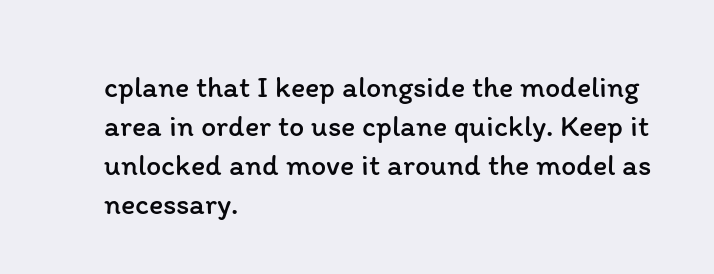cplane that I keep alongside the modeling area in order to use cplane quickly. Keep it unlocked and move it around the model as necessary.